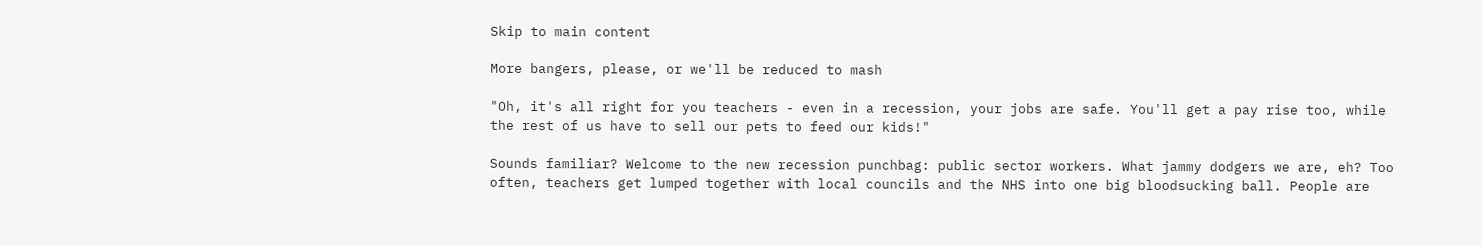Skip to main content

More bangers, please, or we'll be reduced to mash

"Oh, it's all right for you teachers - even in a recession, your jobs are safe. You'll get a pay rise too, while the rest of us have to sell our pets to feed our kids!"

Sounds familiar? Welcome to the new recession punchbag: public sector workers. What jammy dodgers we are, eh? Too often, teachers get lumped together with local councils and the NHS into one big bloodsucking ball. People are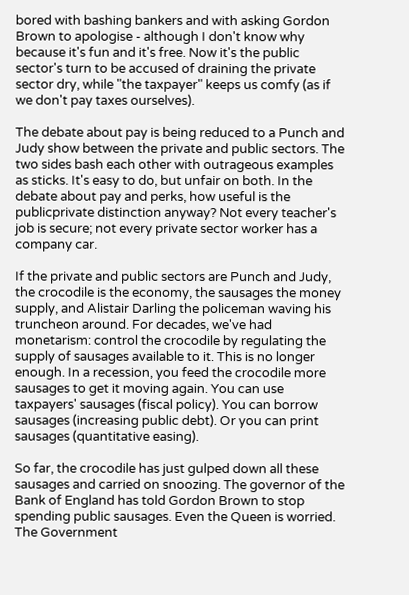bored with bashing bankers and with asking Gordon Brown to apologise - although I don't know why because it's fun and it's free. Now it's the public sector's turn to be accused of draining the private sector dry, while "the taxpayer" keeps us comfy (as if we don't pay taxes ourselves).

The debate about pay is being reduced to a Punch and Judy show between the private and public sectors. The two sides bash each other with outrageous examples as sticks. It's easy to do, but unfair on both. In the debate about pay and perks, how useful is the publicprivate distinction anyway? Not every teacher's job is secure; not every private sector worker has a company car.

If the private and public sectors are Punch and Judy, the crocodile is the economy, the sausages the money supply, and Alistair Darling the policeman waving his truncheon around. For decades, we've had monetarism: control the crocodile by regulating the supply of sausages available to it. This is no longer enough. In a recession, you feed the crocodile more sausages to get it moving again. You can use taxpayers' sausages (fiscal policy). You can borrow sausages (increasing public debt). Or you can print sausages (quantitative easing).

So far, the crocodile has just gulped down all these sausages and carried on snoozing. The governor of the Bank of England has told Gordon Brown to stop spending public sausages. Even the Queen is worried. The Government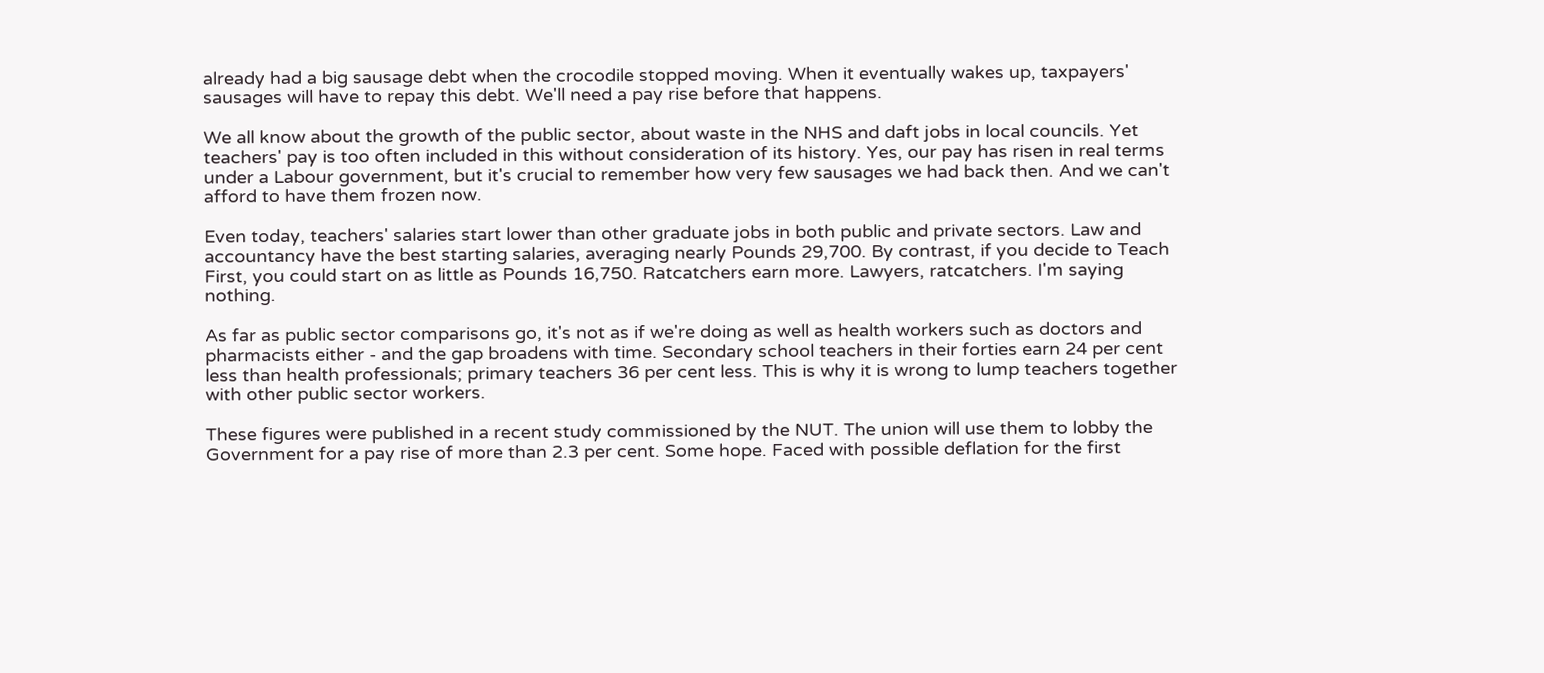already had a big sausage debt when the crocodile stopped moving. When it eventually wakes up, taxpayers' sausages will have to repay this debt. We'll need a pay rise before that happens.

We all know about the growth of the public sector, about waste in the NHS and daft jobs in local councils. Yet teachers' pay is too often included in this without consideration of its history. Yes, our pay has risen in real terms under a Labour government, but it's crucial to remember how very few sausages we had back then. And we can't afford to have them frozen now.

Even today, teachers' salaries start lower than other graduate jobs in both public and private sectors. Law and accountancy have the best starting salaries, averaging nearly Pounds 29,700. By contrast, if you decide to Teach First, you could start on as little as Pounds 16,750. Ratcatchers earn more. Lawyers, ratcatchers. I'm saying nothing.

As far as public sector comparisons go, it's not as if we're doing as well as health workers such as doctors and pharmacists either - and the gap broadens with time. Secondary school teachers in their forties earn 24 per cent less than health professionals; primary teachers 36 per cent less. This is why it is wrong to lump teachers together with other public sector workers.

These figures were published in a recent study commissioned by the NUT. The union will use them to lobby the Government for a pay rise of more than 2.3 per cent. Some hope. Faced with possible deflation for the first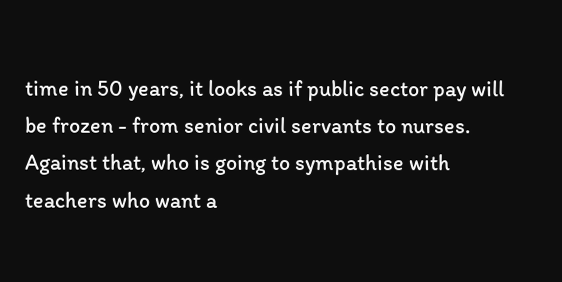time in 50 years, it looks as if public sector pay will be frozen - from senior civil servants to nurses. Against that, who is going to sympathise with teachers who want a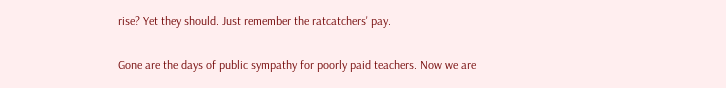rise? Yet they should. Just remember the ratcatchers' pay.

Gone are the days of public sympathy for poorly paid teachers. Now we are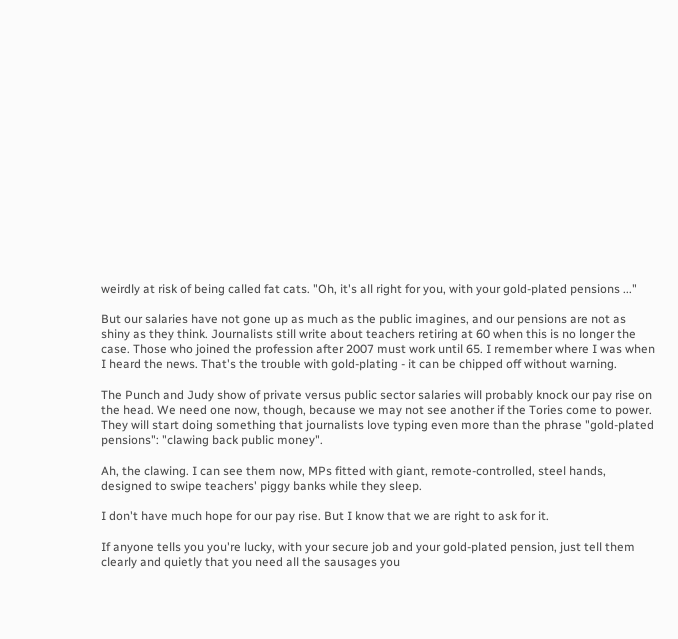weirdly at risk of being called fat cats. "Oh, it's all right for you, with your gold-plated pensions ..."

But our salaries have not gone up as much as the public imagines, and our pensions are not as shiny as they think. Journalists still write about teachers retiring at 60 when this is no longer the case. Those who joined the profession after 2007 must work until 65. I remember where I was when I heard the news. That's the trouble with gold-plating - it can be chipped off without warning.

The Punch and Judy show of private versus public sector salaries will probably knock our pay rise on the head. We need one now, though, because we may not see another if the Tories come to power. They will start doing something that journalists love typing even more than the phrase "gold-plated pensions": "clawing back public money".

Ah, the clawing. I can see them now, MPs fitted with giant, remote-controlled, steel hands, designed to swipe teachers' piggy banks while they sleep.

I don't have much hope for our pay rise. But I know that we are right to ask for it.

If anyone tells you you're lucky, with your secure job and your gold-plated pension, just tell them clearly and quietly that you need all the sausages you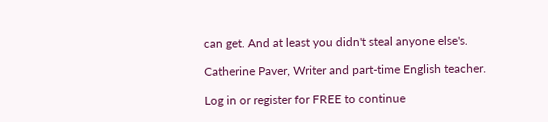can get. And at least you didn't steal anyone else's.

Catherine Paver, Writer and part-time English teacher.

Log in or register for FREE to continue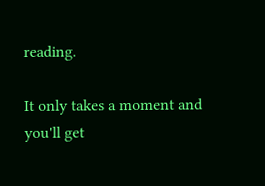reading.

It only takes a moment and you'll get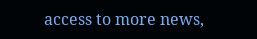access to more news,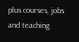plus courses, jobs and teaching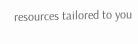resources tailored to you